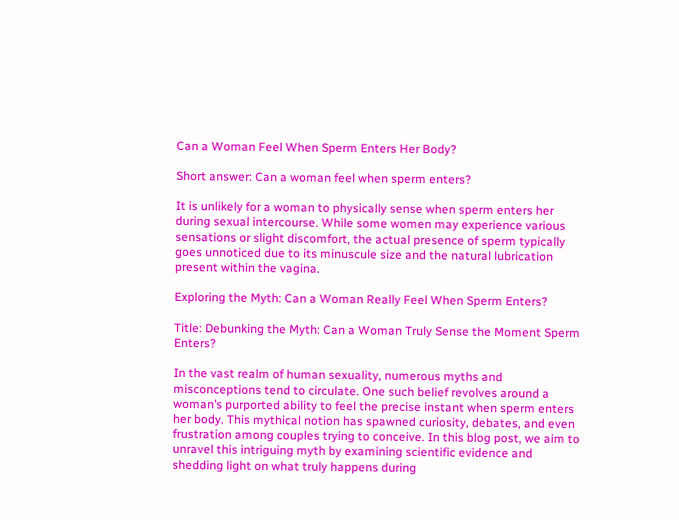Can a Woman Feel When Sperm Enters Her Body?

Short answer: Can a woman feel when sperm enters?

It is unlikely for a woman to physically sense when sperm enters her during sexual intercourse. While some women may experience various sensations or slight discomfort, the actual presence of sperm typically goes unnoticed due to its minuscule size and the natural lubrication present within the vagina.

Exploring the Myth: Can a Woman Really Feel When Sperm Enters?

Title: Debunking the Myth: Can a Woman Truly Sense the Moment Sperm Enters?

In the vast realm of human sexuality, numerous myths and misconceptions tend to circulate. One such belief revolves around a woman’s purported ability to feel the precise instant when sperm enters her body. This mythical notion has spawned curiosity, debates, and even frustration among couples trying to conceive. In this blog post, we aim to unravel this intriguing myth by examining scientific evidence and shedding light on what truly happens during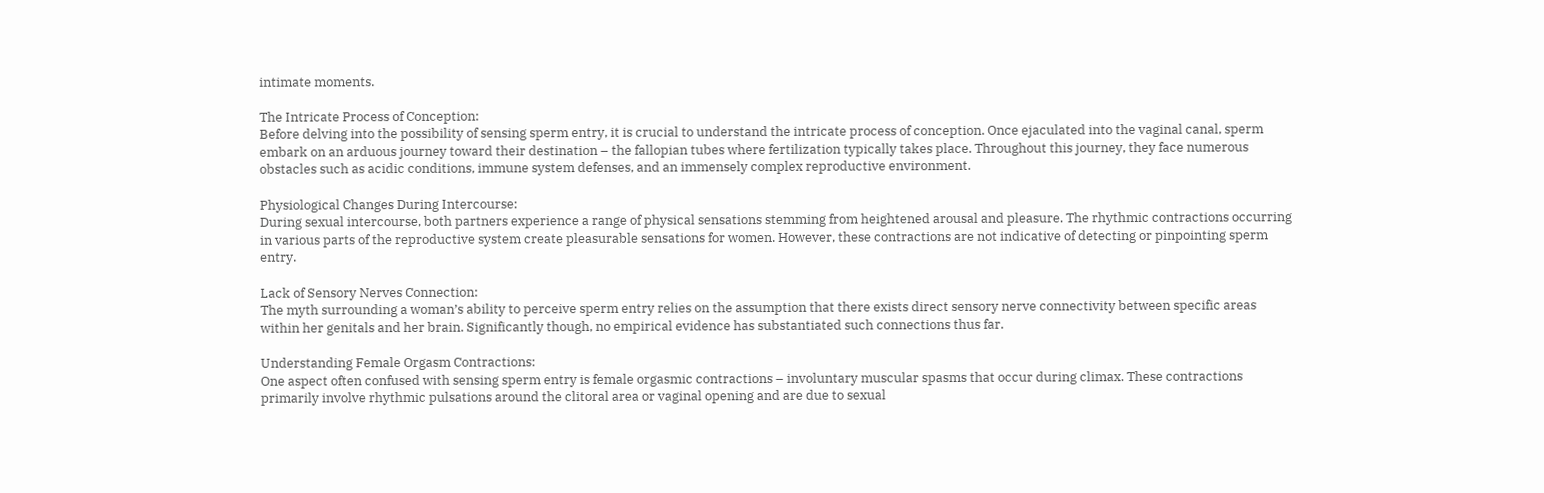intimate moments.

The Intricate Process of Conception:
Before delving into the possibility of sensing sperm entry, it is crucial to understand the intricate process of conception. Once ejaculated into the vaginal canal, sperm embark on an arduous journey toward their destination – the fallopian tubes where fertilization typically takes place. Throughout this journey, they face numerous obstacles such as acidic conditions, immune system defenses, and an immensely complex reproductive environment.

Physiological Changes During Intercourse:
During sexual intercourse, both partners experience a range of physical sensations stemming from heightened arousal and pleasure. The rhythmic contractions occurring in various parts of the reproductive system create pleasurable sensations for women. However, these contractions are not indicative of detecting or pinpointing sperm entry.

Lack of Sensory Nerves Connection:
The myth surrounding a woman’s ability to perceive sperm entry relies on the assumption that there exists direct sensory nerve connectivity between specific areas within her genitals and her brain. Significantly though, no empirical evidence has substantiated such connections thus far.

Understanding Female Orgasm Contractions:
One aspect often confused with sensing sperm entry is female orgasmic contractions – involuntary muscular spasms that occur during climax. These contractions primarily involve rhythmic pulsations around the clitoral area or vaginal opening and are due to sexual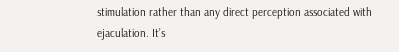stimulation rather than any direct perception associated with ejaculation. It’s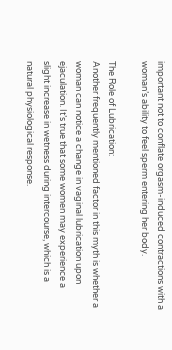important not to conflate orgasm-induced contractions with a woman’s ability to feel sperm entering her body.

The Role of Lubrication:
Another frequently mentioned factor in this myth is whether a woman can notice a change in vaginal lubrication upon ejaculation. It’s true that some women may experience a slight increase in wetness during intercourse, which is a natural physiological response.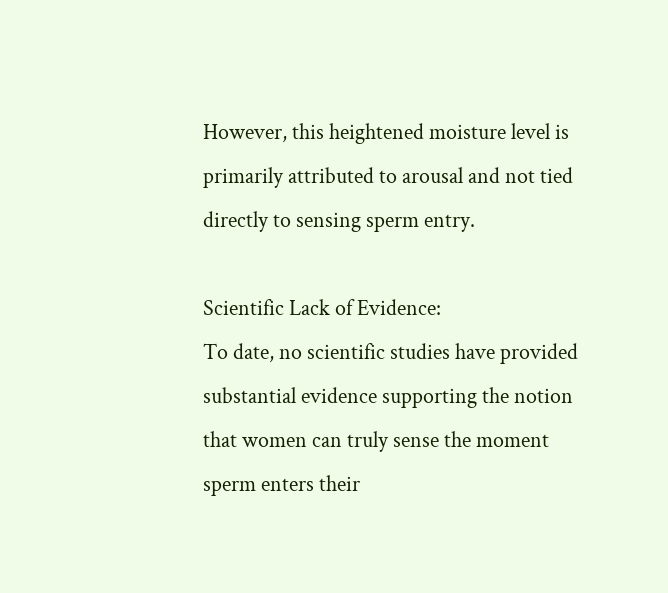However, this heightened moisture level is primarily attributed to arousal and not tied directly to sensing sperm entry.

Scientific Lack of Evidence:
To date, no scientific studies have provided substantial evidence supporting the notion that women can truly sense the moment sperm enters their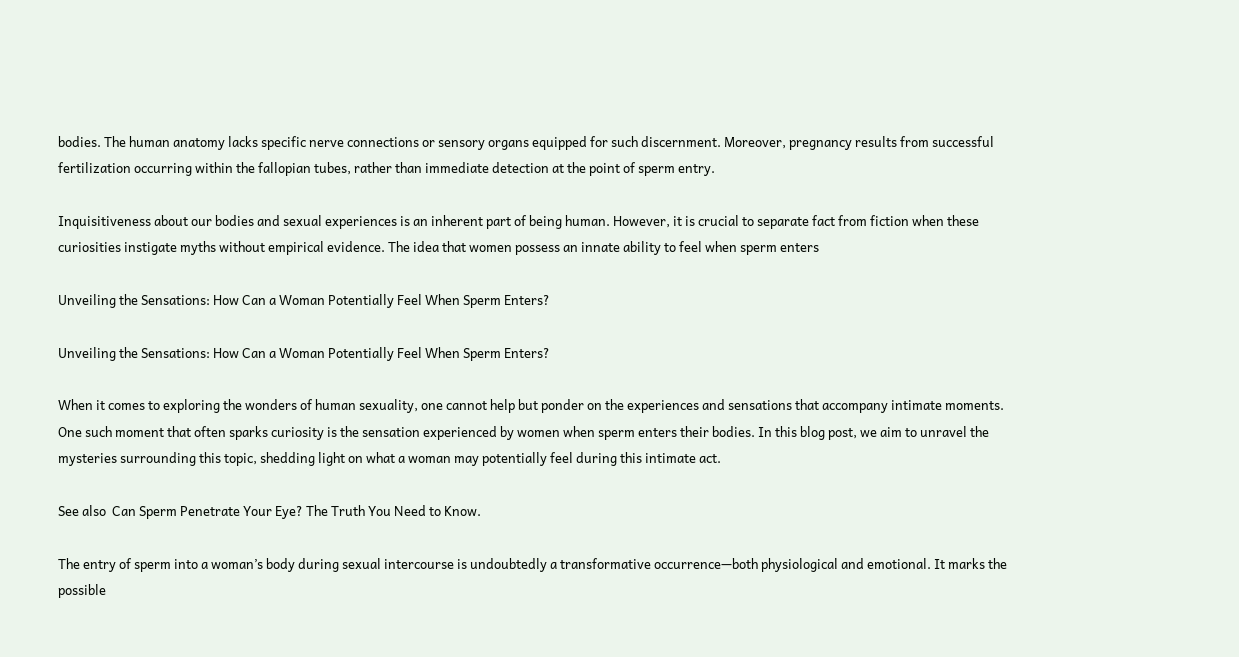bodies. The human anatomy lacks specific nerve connections or sensory organs equipped for such discernment. Moreover, pregnancy results from successful fertilization occurring within the fallopian tubes, rather than immediate detection at the point of sperm entry.

Inquisitiveness about our bodies and sexual experiences is an inherent part of being human. However, it is crucial to separate fact from fiction when these curiosities instigate myths without empirical evidence. The idea that women possess an innate ability to feel when sperm enters

Unveiling the Sensations: How Can a Woman Potentially Feel When Sperm Enters?

Unveiling the Sensations: How Can a Woman Potentially Feel When Sperm Enters?

When it comes to exploring the wonders of human sexuality, one cannot help but ponder on the experiences and sensations that accompany intimate moments. One such moment that often sparks curiosity is the sensation experienced by women when sperm enters their bodies. In this blog post, we aim to unravel the mysteries surrounding this topic, shedding light on what a woman may potentially feel during this intimate act.

See also  Can Sperm Penetrate Your Eye? The Truth You Need to Know.

The entry of sperm into a woman’s body during sexual intercourse is undoubtedly a transformative occurrence—both physiological and emotional. It marks the possible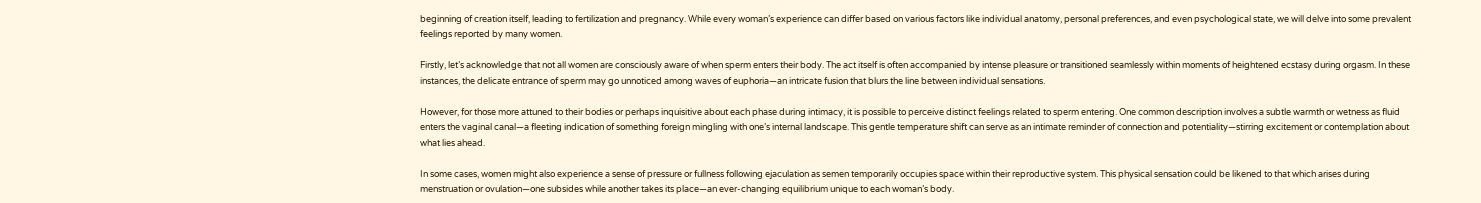beginning of creation itself, leading to fertilization and pregnancy. While every woman’s experience can differ based on various factors like individual anatomy, personal preferences, and even psychological state, we will delve into some prevalent feelings reported by many women.

Firstly, let’s acknowledge that not all women are consciously aware of when sperm enters their body. The act itself is often accompanied by intense pleasure or transitioned seamlessly within moments of heightened ecstasy during orgasm. In these instances, the delicate entrance of sperm may go unnoticed among waves of euphoria—an intricate fusion that blurs the line between individual sensations.

However, for those more attuned to their bodies or perhaps inquisitive about each phase during intimacy, it is possible to perceive distinct feelings related to sperm entering. One common description involves a subtle warmth or wetness as fluid enters the vaginal canal—a fleeting indication of something foreign mingling with one’s internal landscape. This gentle temperature shift can serve as an intimate reminder of connection and potentiality—stirring excitement or contemplation about what lies ahead.

In some cases, women might also experience a sense of pressure or fullness following ejaculation as semen temporarily occupies space within their reproductive system. This physical sensation could be likened to that which arises during menstruation or ovulation—one subsides while another takes its place—an ever-changing equilibrium unique to each woman’s body.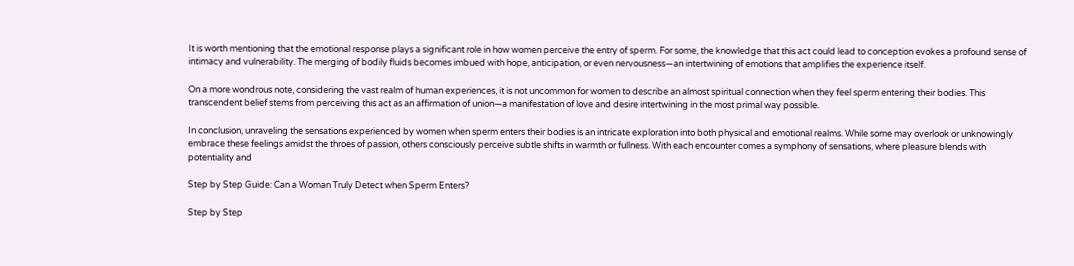It is worth mentioning that the emotional response plays a significant role in how women perceive the entry of sperm. For some, the knowledge that this act could lead to conception evokes a profound sense of intimacy and vulnerability. The merging of bodily fluids becomes imbued with hope, anticipation, or even nervousness—an intertwining of emotions that amplifies the experience itself.

On a more wondrous note, considering the vast realm of human experiences, it is not uncommon for women to describe an almost spiritual connection when they feel sperm entering their bodies. This transcendent belief stems from perceiving this act as an affirmation of union—a manifestation of love and desire intertwining in the most primal way possible.

In conclusion, unraveling the sensations experienced by women when sperm enters their bodies is an intricate exploration into both physical and emotional realms. While some may overlook or unknowingly embrace these feelings amidst the throes of passion, others consciously perceive subtle shifts in warmth or fullness. With each encounter comes a symphony of sensations, where pleasure blends with potentiality and

Step by Step Guide: Can a Woman Truly Detect when Sperm Enters?

Step by Step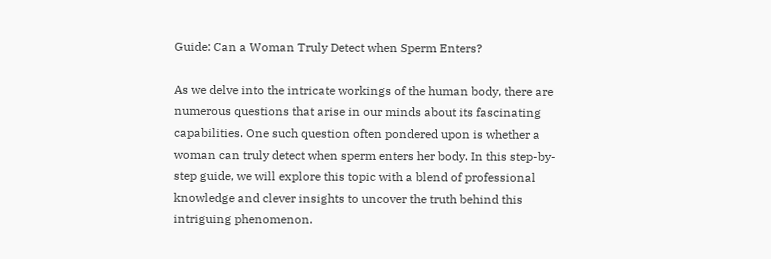Guide: Can a Woman Truly Detect when Sperm Enters?

As we delve into the intricate workings of the human body, there are numerous questions that arise in our minds about its fascinating capabilities. One such question often pondered upon is whether a woman can truly detect when sperm enters her body. In this step-by-step guide, we will explore this topic with a blend of professional knowledge and clever insights to uncover the truth behind this intriguing phenomenon.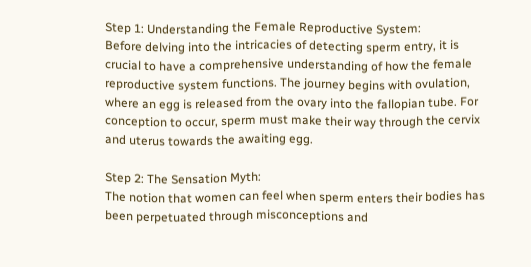Step 1: Understanding the Female Reproductive System:
Before delving into the intricacies of detecting sperm entry, it is crucial to have a comprehensive understanding of how the female reproductive system functions. The journey begins with ovulation, where an egg is released from the ovary into the fallopian tube. For conception to occur, sperm must make their way through the cervix and uterus towards the awaiting egg.

Step 2: The Sensation Myth:
The notion that women can feel when sperm enters their bodies has been perpetuated through misconceptions and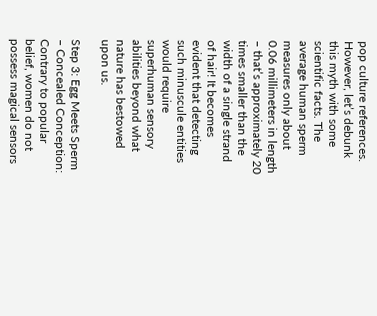pop culture references. However, let’s debunk this myth with some scientific facts. The average human sperm measures only about 0.06 millimeters in length – that’s approximately 20 times smaller than the width of a single strand of hair! It becomes evident that detecting such minuscule entities would require superhuman sensory abilities beyond what nature has bestowed upon us.

Step 3: Egg Meets Sperm – Concealed Conception:
Contrary to popular belief, women do not possess magical sensors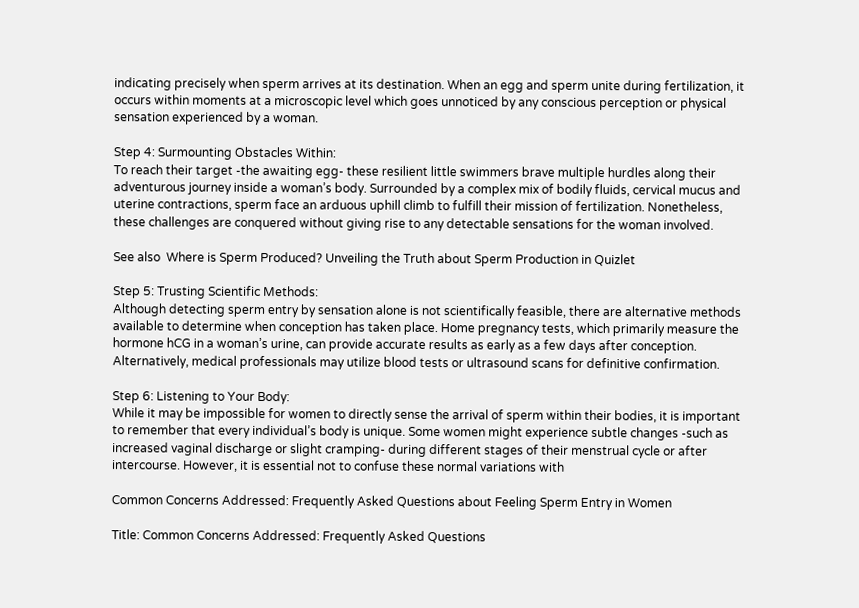indicating precisely when sperm arrives at its destination. When an egg and sperm unite during fertilization, it occurs within moments at a microscopic level which goes unnoticed by any conscious perception or physical sensation experienced by a woman.

Step 4: Surmounting Obstacles Within:
To reach their target -the awaiting egg- these resilient little swimmers brave multiple hurdles along their adventurous journey inside a woman’s body. Surrounded by a complex mix of bodily fluids, cervical mucus and uterine contractions, sperm face an arduous uphill climb to fulfill their mission of fertilization. Nonetheless, these challenges are conquered without giving rise to any detectable sensations for the woman involved.

See also  Where is Sperm Produced? Unveiling the Truth about Sperm Production in Quizlet

Step 5: Trusting Scientific Methods:
Although detecting sperm entry by sensation alone is not scientifically feasible, there are alternative methods available to determine when conception has taken place. Home pregnancy tests, which primarily measure the hormone hCG in a woman’s urine, can provide accurate results as early as a few days after conception. Alternatively, medical professionals may utilize blood tests or ultrasound scans for definitive confirmation.

Step 6: Listening to Your Body:
While it may be impossible for women to directly sense the arrival of sperm within their bodies, it is important to remember that every individual’s body is unique. Some women might experience subtle changes -such as increased vaginal discharge or slight cramping- during different stages of their menstrual cycle or after intercourse. However, it is essential not to confuse these normal variations with

Common Concerns Addressed: Frequently Asked Questions about Feeling Sperm Entry in Women

Title: Common Concerns Addressed: Frequently Asked Questions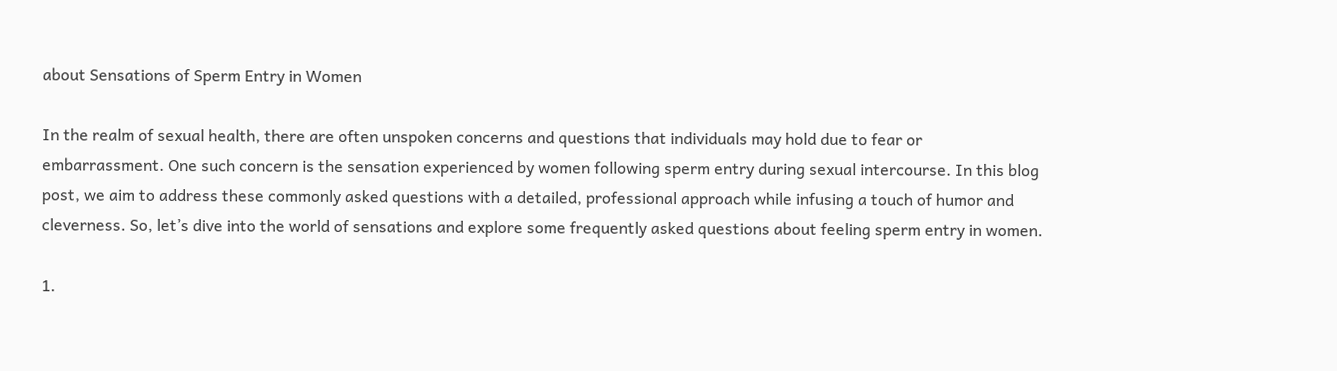about Sensations of Sperm Entry in Women

In the realm of sexual health, there are often unspoken concerns and questions that individuals may hold due to fear or embarrassment. One such concern is the sensation experienced by women following sperm entry during sexual intercourse. In this blog post, we aim to address these commonly asked questions with a detailed, professional approach while infusing a touch of humor and cleverness. So, let’s dive into the world of sensations and explore some frequently asked questions about feeling sperm entry in women.

1.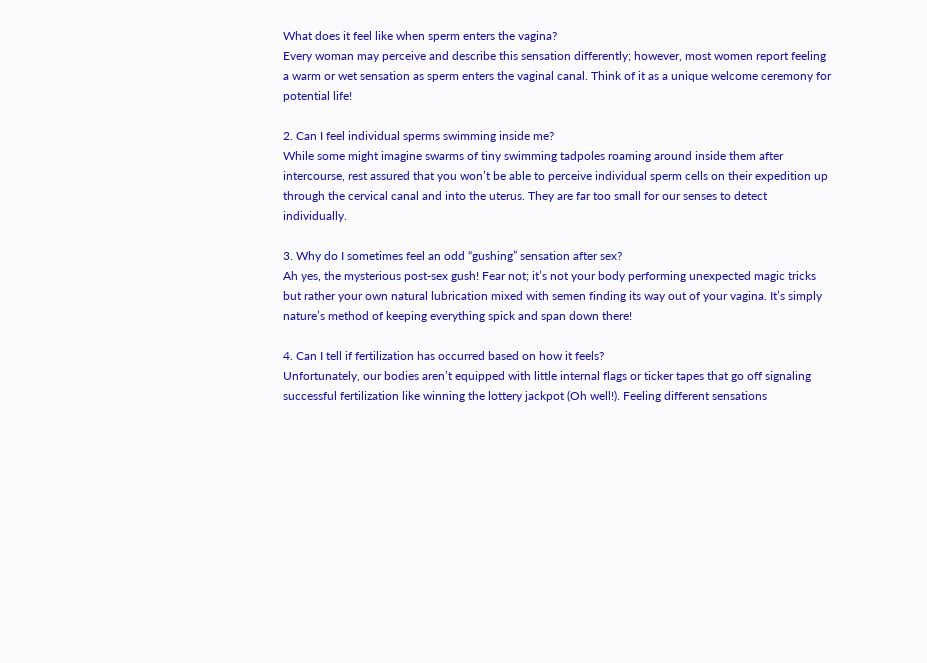What does it feel like when sperm enters the vagina?
Every woman may perceive and describe this sensation differently; however, most women report feeling a warm or wet sensation as sperm enters the vaginal canal. Think of it as a unique welcome ceremony for potential life!

2. Can I feel individual sperms swimming inside me?
While some might imagine swarms of tiny swimming tadpoles roaming around inside them after intercourse, rest assured that you won’t be able to perceive individual sperm cells on their expedition up through the cervical canal and into the uterus. They are far too small for our senses to detect individually.

3. Why do I sometimes feel an odd “gushing” sensation after sex?
Ah yes, the mysterious post-sex gush! Fear not; it’s not your body performing unexpected magic tricks but rather your own natural lubrication mixed with semen finding its way out of your vagina. It’s simply nature’s method of keeping everything spick and span down there!

4. Can I tell if fertilization has occurred based on how it feels?
Unfortunately, our bodies aren’t equipped with little internal flags or ticker tapes that go off signaling successful fertilization like winning the lottery jackpot (Oh well!). Feeling different sensations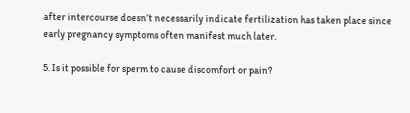after intercourse doesn’t necessarily indicate fertilization has taken place since early pregnancy symptoms often manifest much later.

5. Is it possible for sperm to cause discomfort or pain?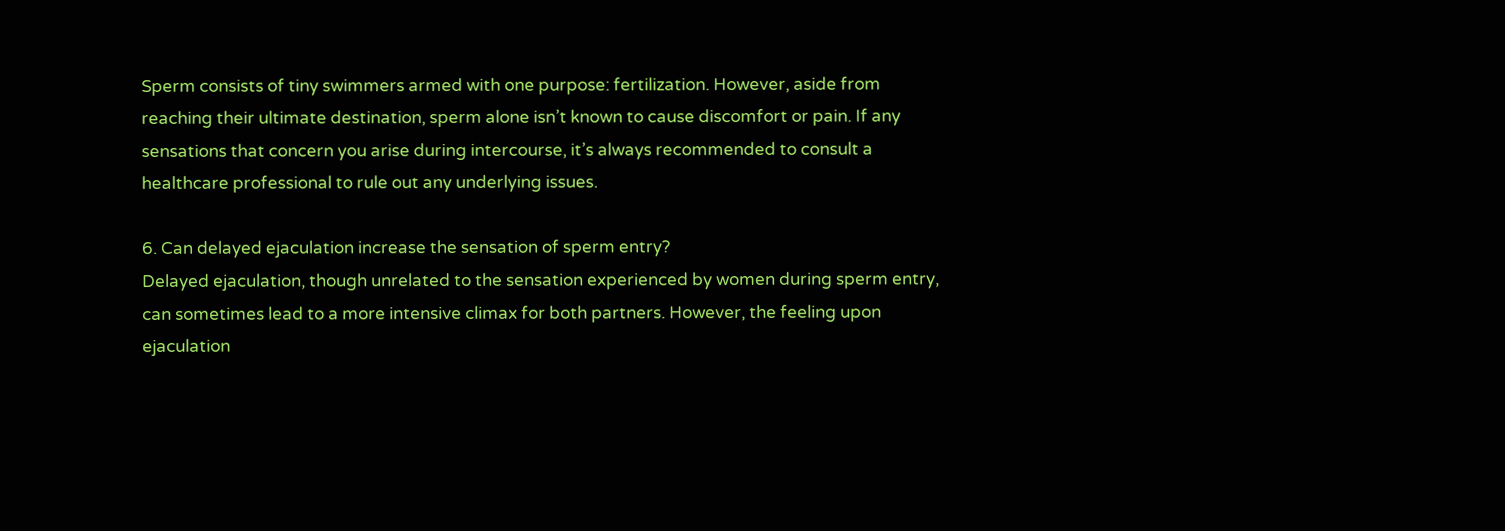Sperm consists of tiny swimmers armed with one purpose: fertilization. However, aside from reaching their ultimate destination, sperm alone isn’t known to cause discomfort or pain. If any sensations that concern you arise during intercourse, it’s always recommended to consult a healthcare professional to rule out any underlying issues.

6. Can delayed ejaculation increase the sensation of sperm entry?
Delayed ejaculation, though unrelated to the sensation experienced by women during sperm entry, can sometimes lead to a more intensive climax for both partners. However, the feeling upon ejaculation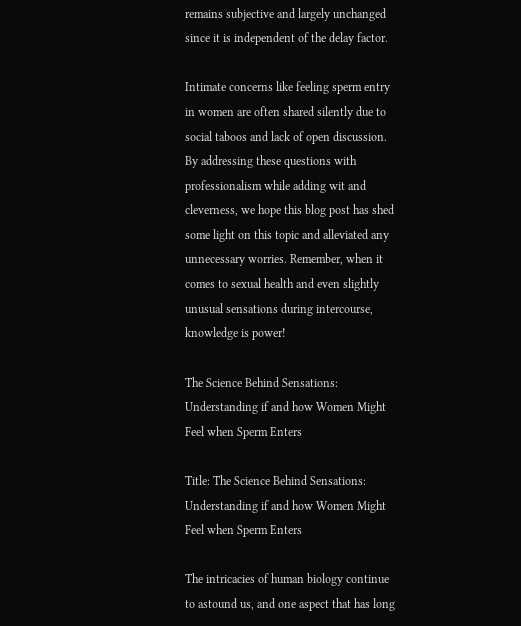remains subjective and largely unchanged since it is independent of the delay factor.

Intimate concerns like feeling sperm entry in women are often shared silently due to social taboos and lack of open discussion. By addressing these questions with professionalism while adding wit and cleverness, we hope this blog post has shed some light on this topic and alleviated any unnecessary worries. Remember, when it comes to sexual health and even slightly unusual sensations during intercourse, knowledge is power!

The Science Behind Sensations: Understanding if and how Women Might Feel when Sperm Enters

Title: The Science Behind Sensations: Understanding if and how Women Might Feel when Sperm Enters

The intricacies of human biology continue to astound us, and one aspect that has long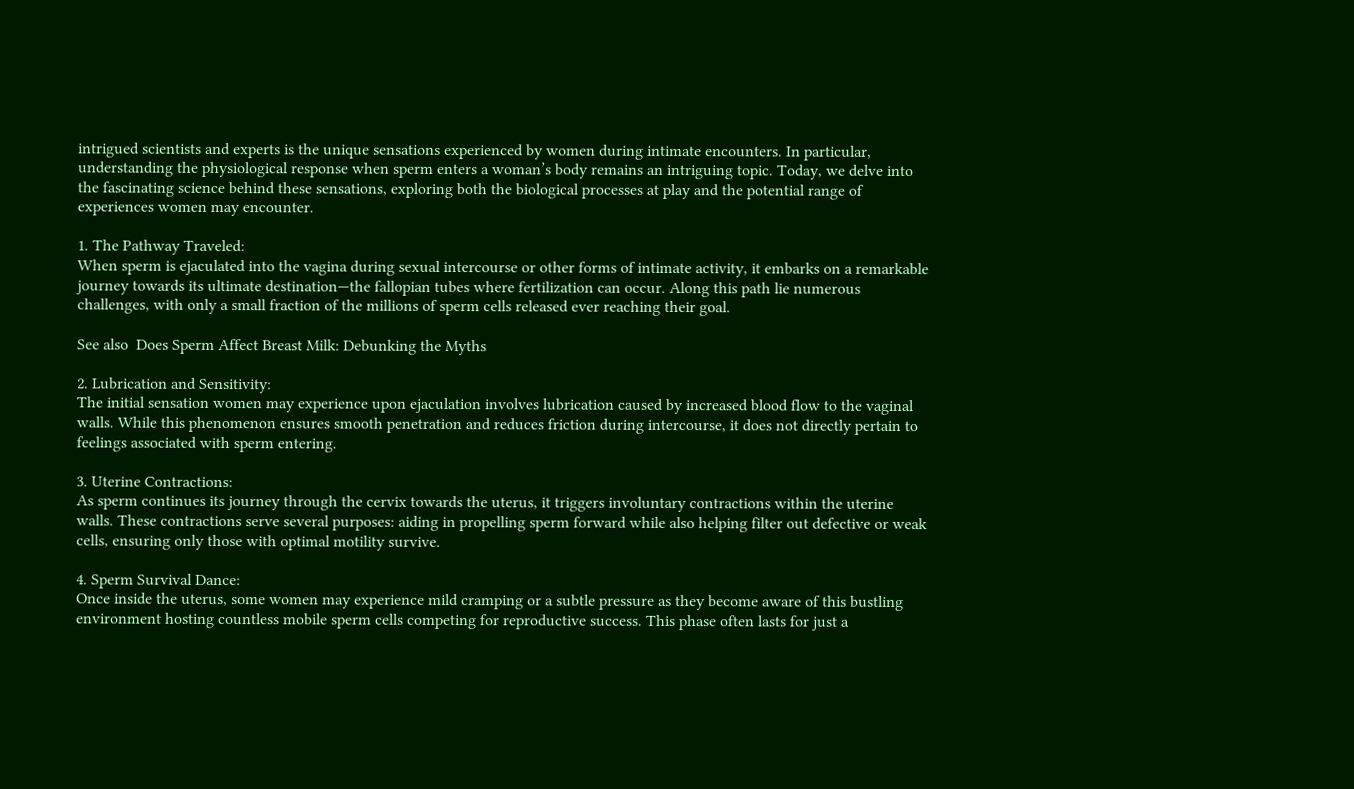intrigued scientists and experts is the unique sensations experienced by women during intimate encounters. In particular, understanding the physiological response when sperm enters a woman’s body remains an intriguing topic. Today, we delve into the fascinating science behind these sensations, exploring both the biological processes at play and the potential range of experiences women may encounter.

1. The Pathway Traveled:
When sperm is ejaculated into the vagina during sexual intercourse or other forms of intimate activity, it embarks on a remarkable journey towards its ultimate destination—the fallopian tubes where fertilization can occur. Along this path lie numerous challenges, with only a small fraction of the millions of sperm cells released ever reaching their goal.

See also  Does Sperm Affect Breast Milk: Debunking the Myths

2. Lubrication and Sensitivity:
The initial sensation women may experience upon ejaculation involves lubrication caused by increased blood flow to the vaginal walls. While this phenomenon ensures smooth penetration and reduces friction during intercourse, it does not directly pertain to feelings associated with sperm entering.

3. Uterine Contractions:
As sperm continues its journey through the cervix towards the uterus, it triggers involuntary contractions within the uterine walls. These contractions serve several purposes: aiding in propelling sperm forward while also helping filter out defective or weak cells, ensuring only those with optimal motility survive.

4. Sperm Survival Dance:
Once inside the uterus, some women may experience mild cramping or a subtle pressure as they become aware of this bustling environment hosting countless mobile sperm cells competing for reproductive success. This phase often lasts for just a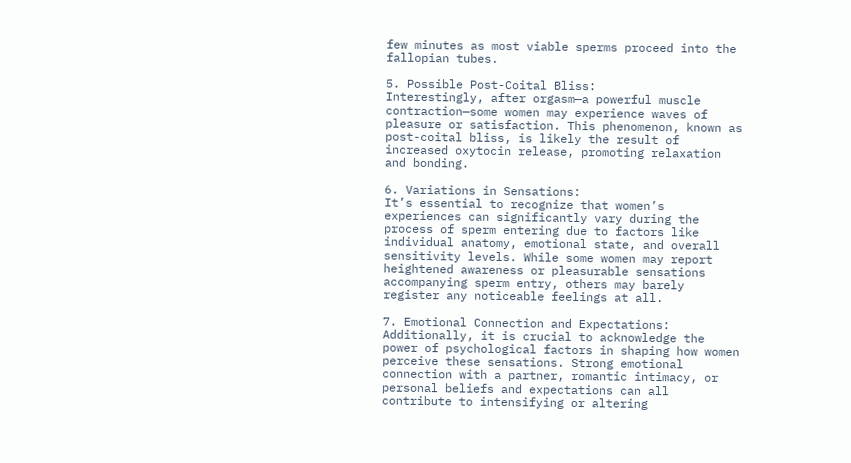few minutes as most viable sperms proceed into the fallopian tubes.

5. Possible Post-Coital Bliss:
Interestingly, after orgasm—a powerful muscle contraction—some women may experience waves of pleasure or satisfaction. This phenomenon, known as post-coital bliss, is likely the result of increased oxytocin release, promoting relaxation and bonding.

6. Variations in Sensations:
It’s essential to recognize that women’s experiences can significantly vary during the process of sperm entering due to factors like individual anatomy, emotional state, and overall sensitivity levels. While some women may report heightened awareness or pleasurable sensations accompanying sperm entry, others may barely register any noticeable feelings at all.

7. Emotional Connection and Expectations:
Additionally, it is crucial to acknowledge the power of psychological factors in shaping how women perceive these sensations. Strong emotional connection with a partner, romantic intimacy, or personal beliefs and expectations can all contribute to intensifying or altering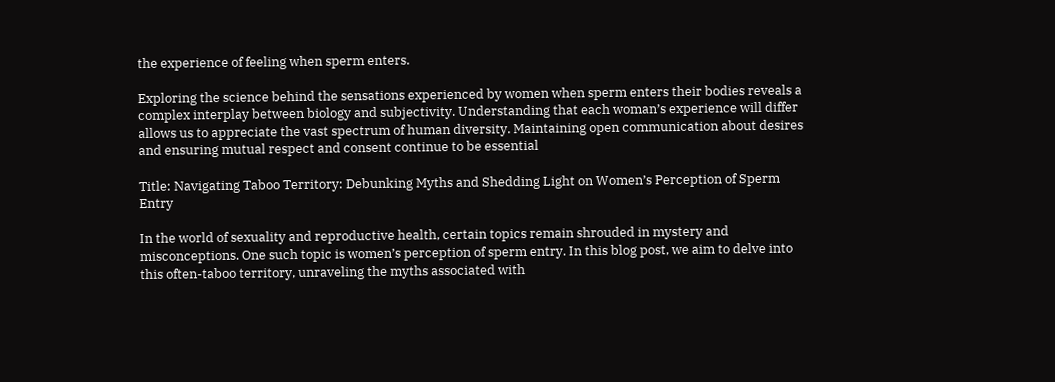the experience of feeling when sperm enters.

Exploring the science behind the sensations experienced by women when sperm enters their bodies reveals a complex interplay between biology and subjectivity. Understanding that each woman’s experience will differ allows us to appreciate the vast spectrum of human diversity. Maintaining open communication about desires and ensuring mutual respect and consent continue to be essential

Title: Navigating Taboo Territory: Debunking Myths and Shedding Light on Women’s Perception of Sperm Entry

In the world of sexuality and reproductive health, certain topics remain shrouded in mystery and misconceptions. One such topic is women’s perception of sperm entry. In this blog post, we aim to delve into this often-taboo territory, unraveling the myths associated with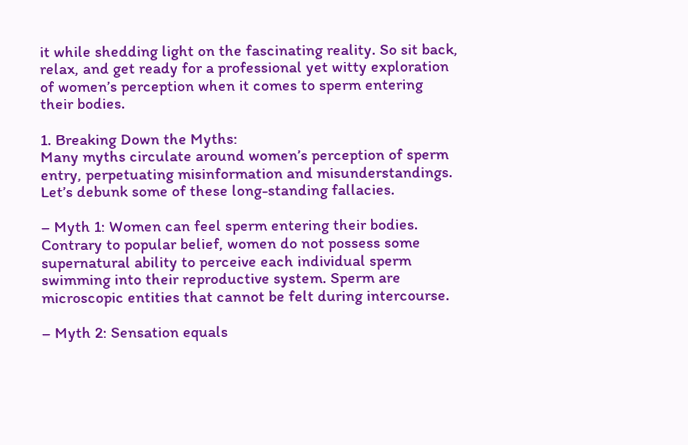it while shedding light on the fascinating reality. So sit back, relax, and get ready for a professional yet witty exploration of women’s perception when it comes to sperm entering their bodies.

1. Breaking Down the Myths:
Many myths circulate around women’s perception of sperm entry, perpetuating misinformation and misunderstandings. Let’s debunk some of these long-standing fallacies.

– Myth 1: Women can feel sperm entering their bodies.
Contrary to popular belief, women do not possess some supernatural ability to perceive each individual sperm swimming into their reproductive system. Sperm are microscopic entities that cannot be felt during intercourse.

– Myth 2: Sensation equals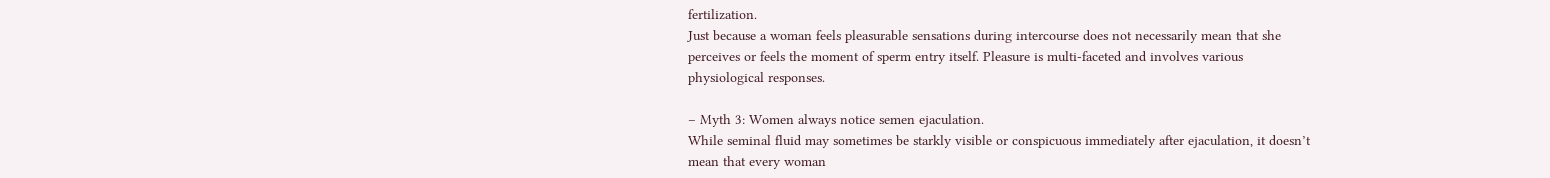fertilization.
Just because a woman feels pleasurable sensations during intercourse does not necessarily mean that she perceives or feels the moment of sperm entry itself. Pleasure is multi-faceted and involves various physiological responses.

– Myth 3: Women always notice semen ejaculation.
While seminal fluid may sometimes be starkly visible or conspicuous immediately after ejaculation, it doesn’t mean that every woman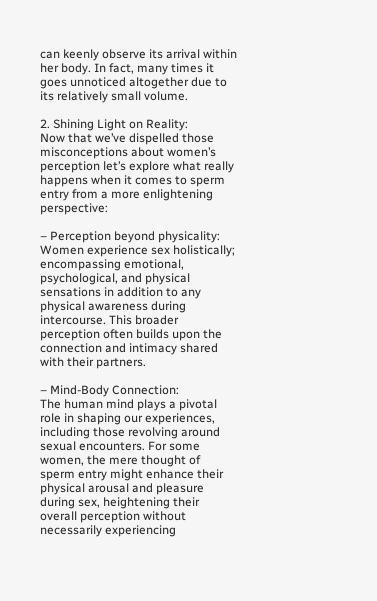can keenly observe its arrival within her body. In fact, many times it goes unnoticed altogether due to its relatively small volume.

2. Shining Light on Reality:
Now that we’ve dispelled those misconceptions about women’s perception let’s explore what really happens when it comes to sperm entry from a more enlightening perspective:

– Perception beyond physicality:
Women experience sex holistically; encompassing emotional, psychological, and physical sensations in addition to any physical awareness during intercourse. This broader perception often builds upon the connection and intimacy shared with their partners.

– Mind-Body Connection:
The human mind plays a pivotal role in shaping our experiences, including those revolving around sexual encounters. For some women, the mere thought of sperm entry might enhance their physical arousal and pleasure during sex, heightening their overall perception without necessarily experiencing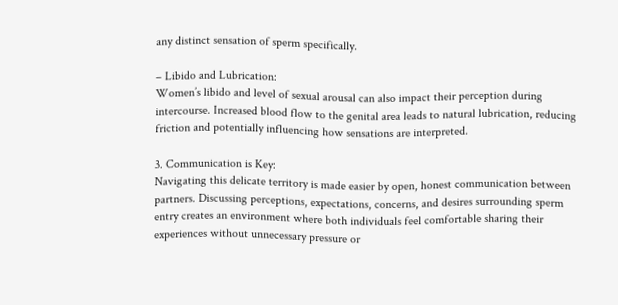any distinct sensation of sperm specifically.

– Libido and Lubrication:
Women’s libido and level of sexual arousal can also impact their perception during intercourse. Increased blood flow to the genital area leads to natural lubrication, reducing friction and potentially influencing how sensations are interpreted.

3. Communication is Key:
Navigating this delicate territory is made easier by open, honest communication between partners. Discussing perceptions, expectations, concerns, and desires surrounding sperm entry creates an environment where both individuals feel comfortable sharing their experiences without unnecessary pressure or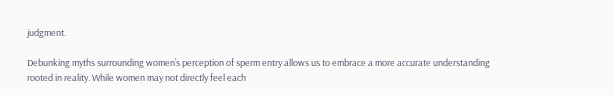judgment.

Debunking myths surrounding women’s perception of sperm entry allows us to embrace a more accurate understanding rooted in reality. While women may not directly feel each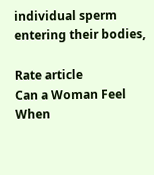individual sperm entering their bodies,

Rate article
Can a Woman Feel When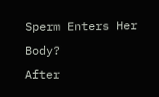Sperm Enters Her Body?
After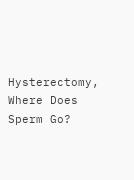Hysterectomy, Where Does Sperm Go?